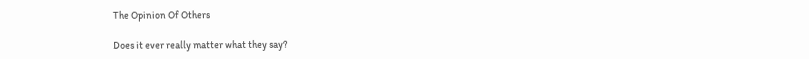The Opinion Of Others

Does it ever really matter what they say?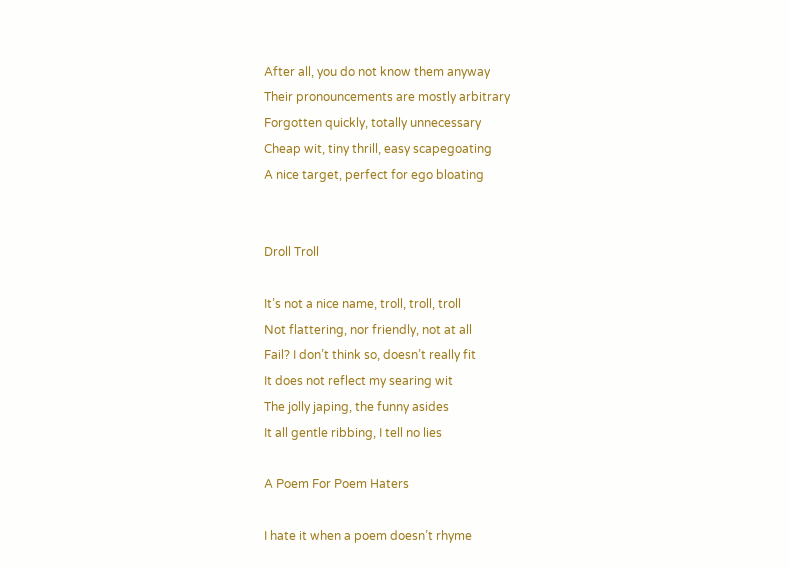After all, you do not know them anyway
Their pronouncements are mostly arbitrary
Forgotten quickly, totally unnecessary
Cheap wit, tiny thrill, easy scapegoating
A nice target, perfect for ego bloating


Droll Troll

It’s not a nice name, troll, troll, troll
Not flattering, nor friendly, not at all
Fail? I don’t think so, doesn’t really fit
It does not reflect my searing wit
The jolly japing, the funny asides
It all gentle ribbing, I tell no lies

A Poem For Poem Haters

I hate it when a poem doesn’t rhyme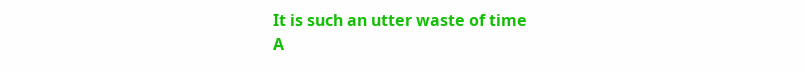It is such an utter waste of time
A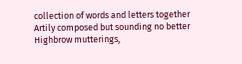collection of words and letters together
Artily composed but sounding no better
Highbrow mutterings,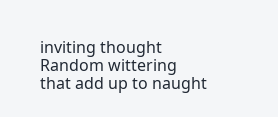inviting thought
Random wittering that add up to naught